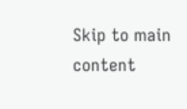Skip to main content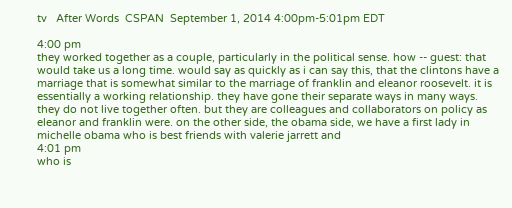tv   After Words  CSPAN  September 1, 2014 4:00pm-5:01pm EDT

4:00 pm
they worked together as a couple, particularly in the political sense. how -- guest: that would take us a long time. would say as quickly as i can say this, that the clintons have a marriage that is somewhat similar to the marriage of franklin and eleanor roosevelt. it is essentially a working relationship. they have gone their separate ways in many ways. they do not live together often. but they are colleagues and collaborators on policy as eleanor and franklin were. on the other side, the obama side, we have a first lady in michelle obama who is best friends with valerie jarrett and
4:01 pm
who is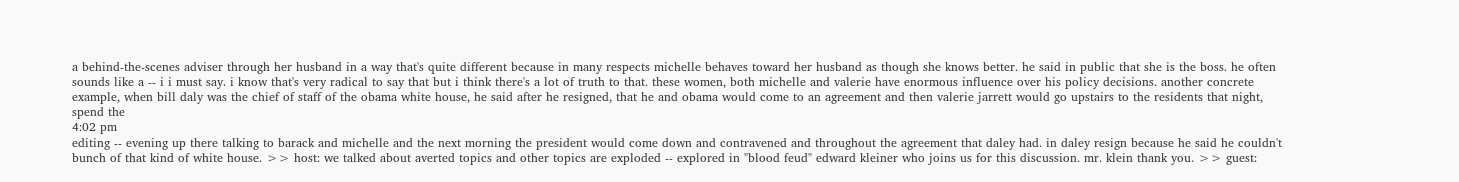a behind-the-scenes adviser through her husband in a way that's quite different because in many respects michelle behaves toward her husband as though she knows better. he said in public that she is the boss. he often sounds like a -- i i must say. i know that's very radical to say that but i think there's a lot of truth to that. these women, both michelle and valerie have enormous influence over his policy decisions. another concrete example, when bill daly was the chief of staff of the obama white house, he said after he resigned, that he and obama would come to an agreement and then valerie jarrett would go upstairs to the residents that night, spend the
4:02 pm
editing -- evening up there talking to barack and michelle and the next morning the president would come down and contravened and throughout the agreement that daley had. in daley resign because he said he couldn't bunch of that kind of white house. >> host: we talked about averted topics and other topics are exploded -- explored in "blood feud" edward kleiner who joins us for this discussion. mr. klein thank you. >> guest: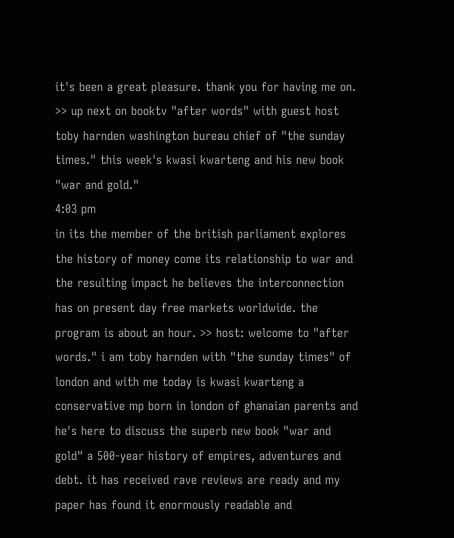it's been a great pleasure. thank you for having me on. >> up next on booktv "after words" with guest host toby harnden washington bureau chief of "the sunday times." this week's kwasi kwarteng and his new book "war and gold."
4:03 pm
in its the member of the british parliament explores the history of money come its relationship to war and the resulting impact he believes the interconnection has on present day free markets worldwide. the program is about an hour. >> host: welcome to "after words." i am toby harnden with "the sunday times" of london and with me today is kwasi kwarteng a conservative mp born in london of ghanaian parents and he's here to discuss the superb new book "war and gold" a 500-year history of empires, adventures and debt. it has received rave reviews are ready and my paper has found it enormously readable and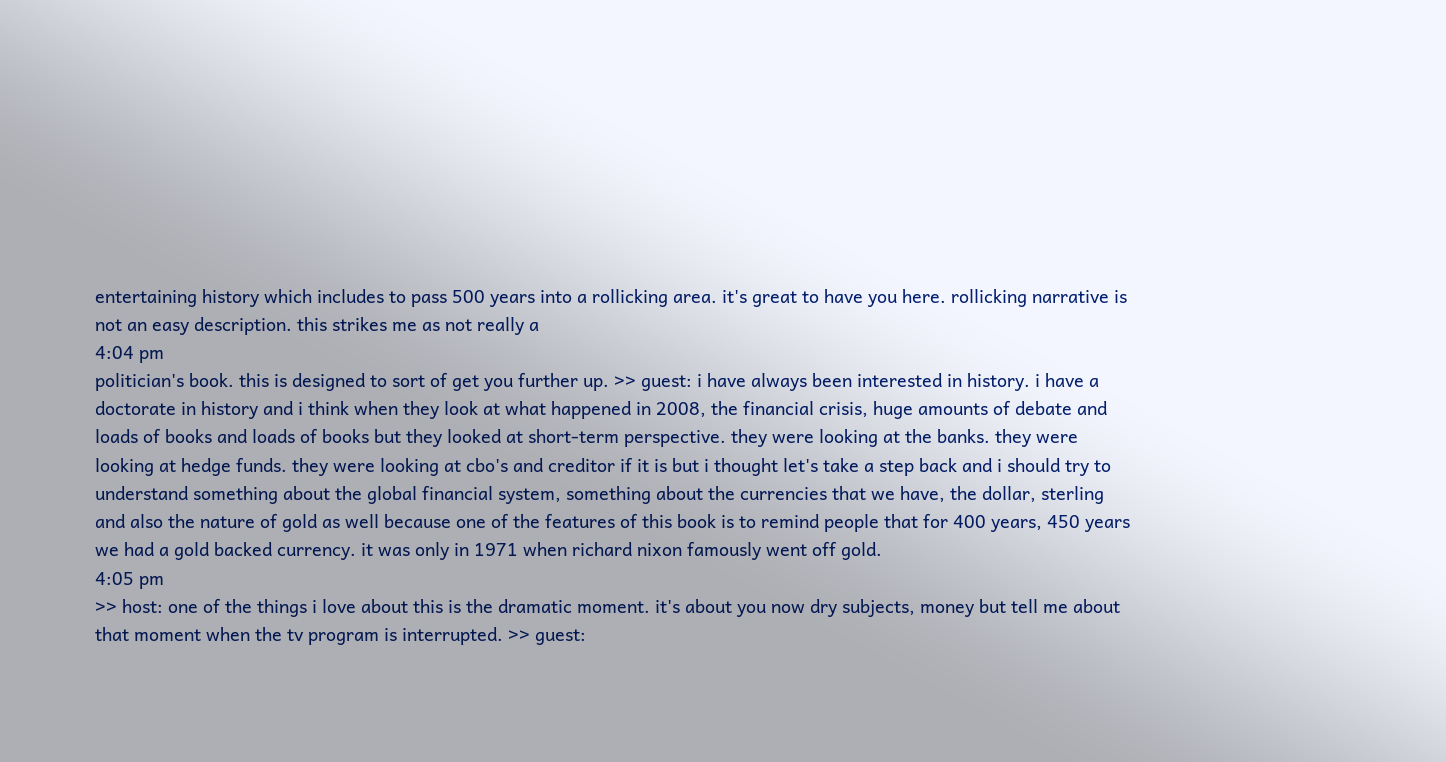entertaining history which includes to pass 500 years into a rollicking area. it's great to have you here. rollicking narrative is not an easy description. this strikes me as not really a
4:04 pm
politician's book. this is designed to sort of get you further up. >> guest: i have always been interested in history. i have a doctorate in history and i think when they look at what happened in 2008, the financial crisis, huge amounts of debate and loads of books and loads of books but they looked at short-term perspective. they were looking at the banks. they were looking at hedge funds. they were looking at cbo's and creditor if it is but i thought let's take a step back and i should try to understand something about the global financial system, something about the currencies that we have, the dollar, sterling and also the nature of gold as well because one of the features of this book is to remind people that for 400 years, 450 years we had a gold backed currency. it was only in 1971 when richard nixon famously went off gold.
4:05 pm
>> host: one of the things i love about this is the dramatic moment. it's about you now dry subjects, money but tell me about that moment when the tv program is interrupted. >> guest: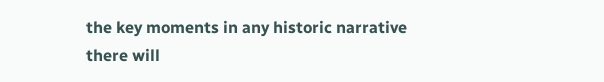the key moments in any historic narrative there will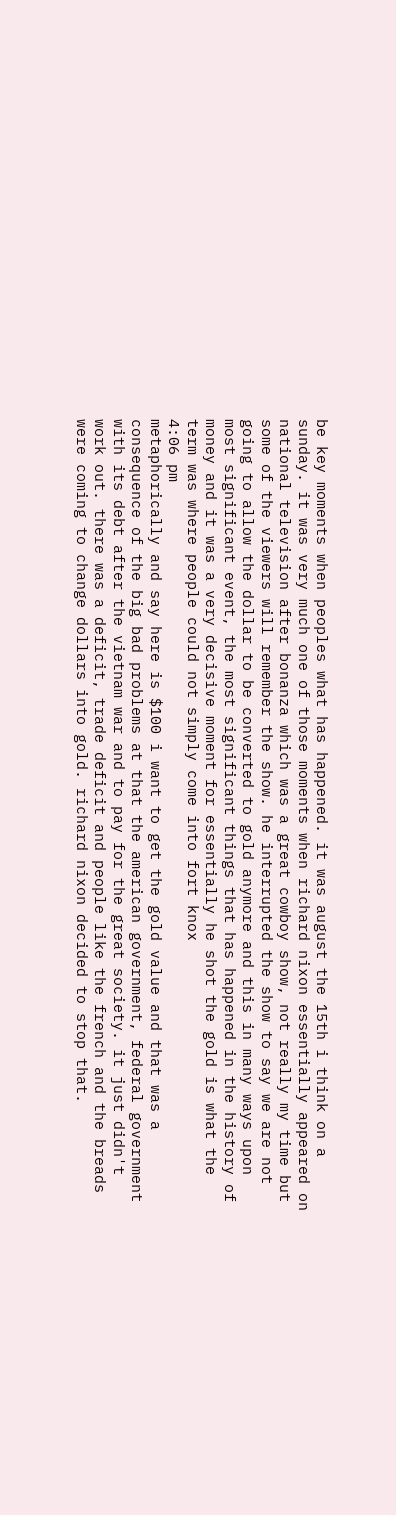be key moments when peoples what has happened. it was august the 15th i think on a sunday. it was very much one of those moments when richard nixon essentially appeared on national television after bonanza which was a great cowboy show, not really my time but some of the viewers will remember the show. he interrupted the show to say we are not going to allow the dollar to be converted to gold anymore and this in many ways upon most significant event, the most significant things that has happened in the history of money and it was a very decisive moment for essentially he shot the gold is what the term was where people could not simply come into fort knox
4:06 pm
metaphorically and say here is $100 i want to get the gold value and that was a consequence of the big bad problems at that the american government, federal government with its debt after the vietnam war and to pay for the great society. it just didn't work out. there was a deficit, trade deficit and people like the french and the breads were coming to change dollars into gold. richard nixon decided to stop that.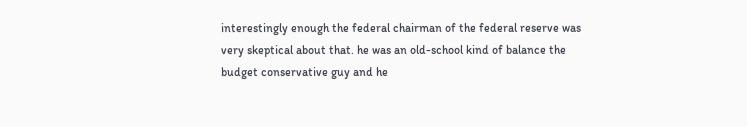interestingly enough the federal chairman of the federal reserve was very skeptical about that. he was an old-school kind of balance the budget conservative guy and he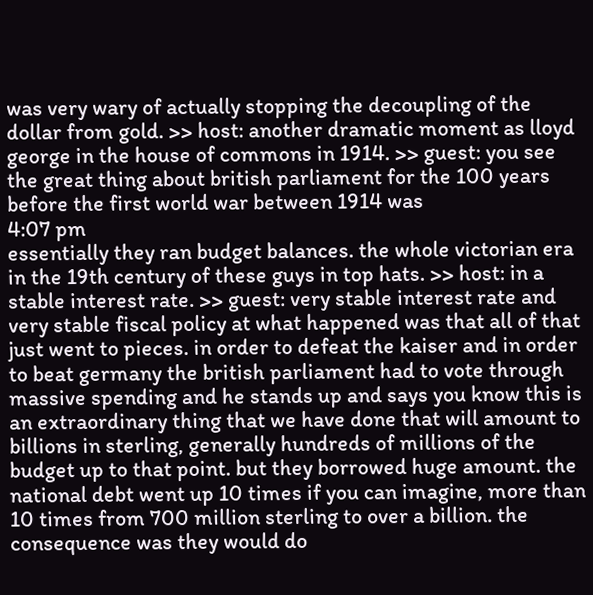was very wary of actually stopping the decoupling of the dollar from gold. >> host: another dramatic moment as lloyd george in the house of commons in 1914. >> guest: you see the great thing about british parliament for the 100 years before the first world war between 1914 was
4:07 pm
essentially they ran budget balances. the whole victorian era in the 19th century of these guys in top hats. >> host: in a stable interest rate. >> guest: very stable interest rate and very stable fiscal policy at what happened was that all of that just went to pieces. in order to defeat the kaiser and in order to beat germany the british parliament had to vote through massive spending and he stands up and says you know this is an extraordinary thing that we have done that will amount to billions in sterling, generally hundreds of millions of the budget up to that point. but they borrowed huge amount. the national debt went up 10 times if you can imagine, more than 10 times from 700 million sterling to over a billion. the consequence was they would do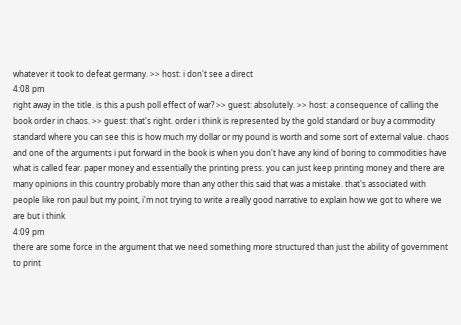whatever it took to defeat germany. >> host: i don't see a direct
4:08 pm
right away in the title. is this a push poll effect of war? >> guest: absolutely. >> host: a consequence of calling the book order in chaos. >> guest: that's right. order i think is represented by the gold standard or buy a commodity standard where you can see this is how much my dollar or my pound is worth and some sort of external value. chaos and one of the arguments i put forward in the book is when you don't have any kind of boring to commodities have what is called fear. paper money and essentially the printing press. you can just keep printing money and there are many opinions in this country probably more than any other this said that was a mistake. that's associated with people like ron paul but my point, i'm not trying to write a really good narrative to explain how we got to where we are but i think
4:09 pm
there are some force in the argument that we need something more structured than just the ability of government to print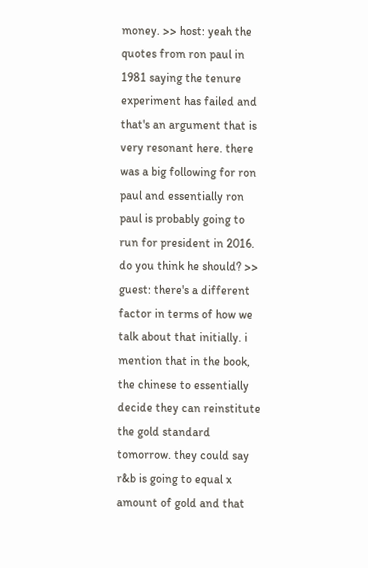money. >> host: yeah the quotes from ron paul in 1981 saying the tenure experiment has failed and that's an argument that is very resonant here. there was a big following for ron paul and essentially ron paul is probably going to run for president in 2016. do you think he should? >> guest: there's a different factor in terms of how we talk about that initially. i mention that in the book, the chinese to essentially decide they can reinstitute the gold standard tomorrow. they could say r&b is going to equal x amount of gold and that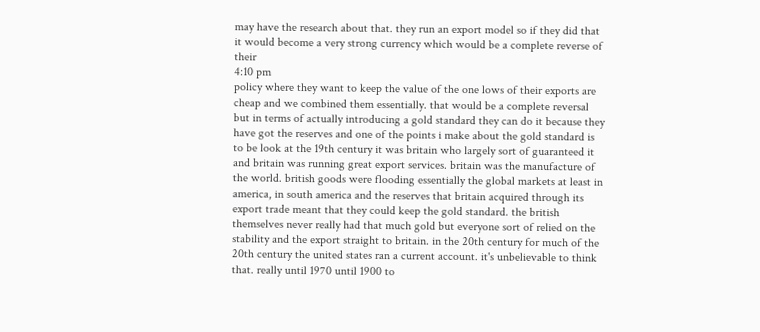may have the research about that. they run an export model so if they did that it would become a very strong currency which would be a complete reverse of their
4:10 pm
policy where they want to keep the value of the one lows of their exports are cheap and we combined them essentially. that would be a complete reversal but in terms of actually introducing a gold standard they can do it because they have got the reserves and one of the points i make about the gold standard is to be look at the 19th century it was britain who largely sort of guaranteed it and britain was running great export services. britain was the manufacture of the world. british goods were flooding essentially the global markets at least in america, in south america and the reserves that britain acquired through its export trade meant that they could keep the gold standard. the british themselves never really had that much gold but everyone sort of relied on the stability and the export straight to britain. in the 20th century for much of the 20th century the united states ran a current account. it's unbelievable to think that. really until 1970 until 1900 to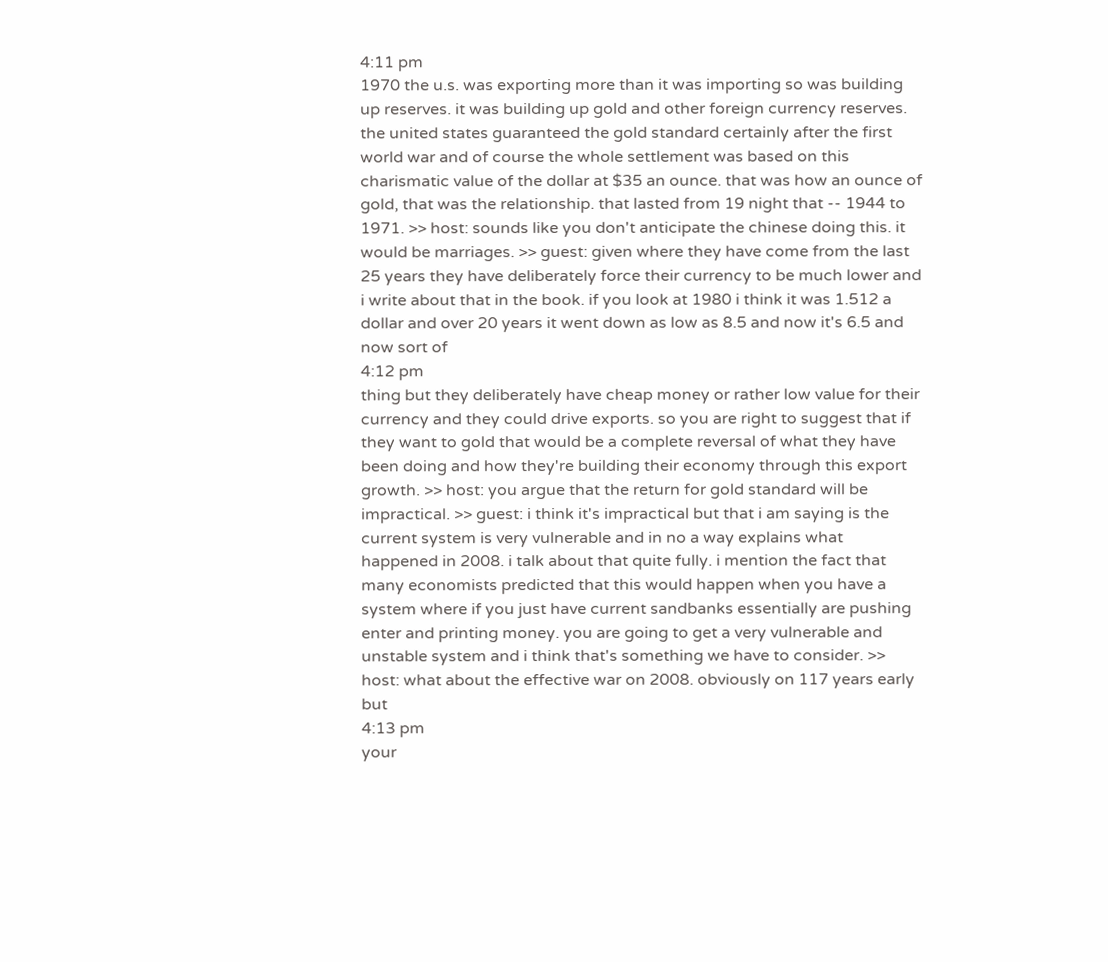4:11 pm
1970 the u.s. was exporting more than it was importing so was building up reserves. it was building up gold and other foreign currency reserves. the united states guaranteed the gold standard certainly after the first world war and of course the whole settlement was based on this charismatic value of the dollar at $35 an ounce. that was how an ounce of gold, that was the relationship. that lasted from 19 night that -- 1944 to 1971. >> host: sounds like you don't anticipate the chinese doing this. it would be marriages. >> guest: given where they have come from the last 25 years they have deliberately force their currency to be much lower and i write about that in the book. if you look at 1980 i think it was 1.512 a dollar and over 20 years it went down as low as 8.5 and now it's 6.5 and now sort of
4:12 pm
thing but they deliberately have cheap money or rather low value for their currency and they could drive exports. so you are right to suggest that if they want to gold that would be a complete reversal of what they have been doing and how they're building their economy through this export growth. >> host: you argue that the return for gold standard will be impractical. >> guest: i think it's impractical but that i am saying is the current system is very vulnerable and in no a way explains what happened in 2008. i talk about that quite fully. i mention the fact that many economists predicted that this would happen when you have a system where if you just have current sandbanks essentially are pushing enter and printing money. you are going to get a very vulnerable and unstable system and i think that's something we have to consider. >> host: what about the effective war on 2008. obviously on 117 years early but
4:13 pm
your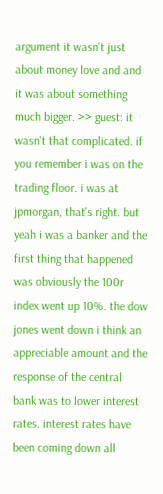argument it wasn't just about money love and and it was about something much bigger. >> guest: it wasn't that complicated. if you remember i was on the trading floor. i was at jpmorgan, that's right. but yeah i was a banker and the first thing that happened was obviously the 100r index went up 10%. the dow jones went down i think an appreciable amount and the response of the central bank was to lower interest rates. interest rates have been coming down all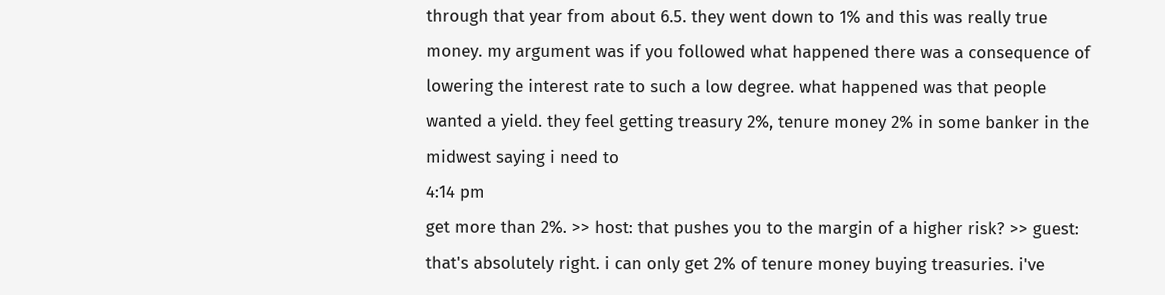through that year from about 6.5. they went down to 1% and this was really true money. my argument was if you followed what happened there was a consequence of lowering the interest rate to such a low degree. what happened was that people wanted a yield. they feel getting treasury 2%, tenure money 2% in some banker in the midwest saying i need to
4:14 pm
get more than 2%. >> host: that pushes you to the margin of a higher risk? >> guest: that's absolutely right. i can only get 2% of tenure money buying treasuries. i've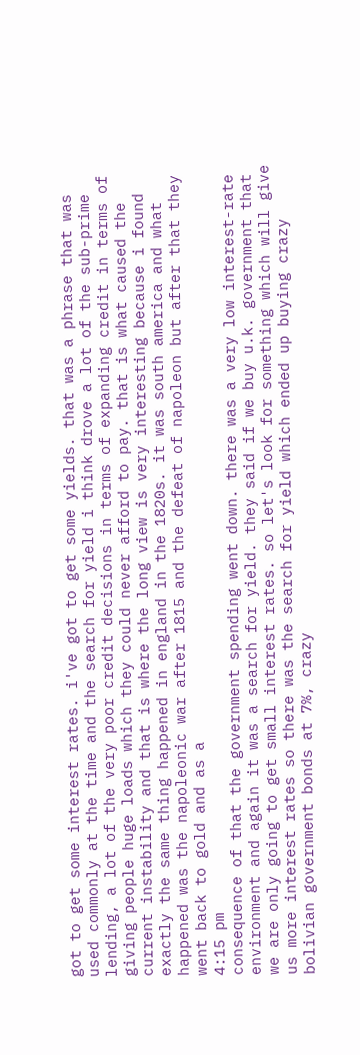got to get some interest rates. i've got to get some yields. that was a phrase that was used commonly at the time and the search for yield i think drove a lot of the sub-prime lending, a lot of the very poor credit decisions in terms of expanding credit in terms of giving people huge loads which they could never afford to pay. that is what caused the current instability and that is where the long view is very interesting because i found exactly the same thing happened in england in the 1820s. it was south america and what happened was the napoleonic war after 1815 and the defeat of napoleon but after that they went back to gold and as a
4:15 pm
consequence of that the government spending went down. there was a very low interest-rate environment and again it was a search for yield. they said if we buy u.k. government that we are only going to get small interest rates. so let's look for something which will give us more interest rates so there was the search for yield which ended up buying crazy bolivian government bonds at 7%, crazy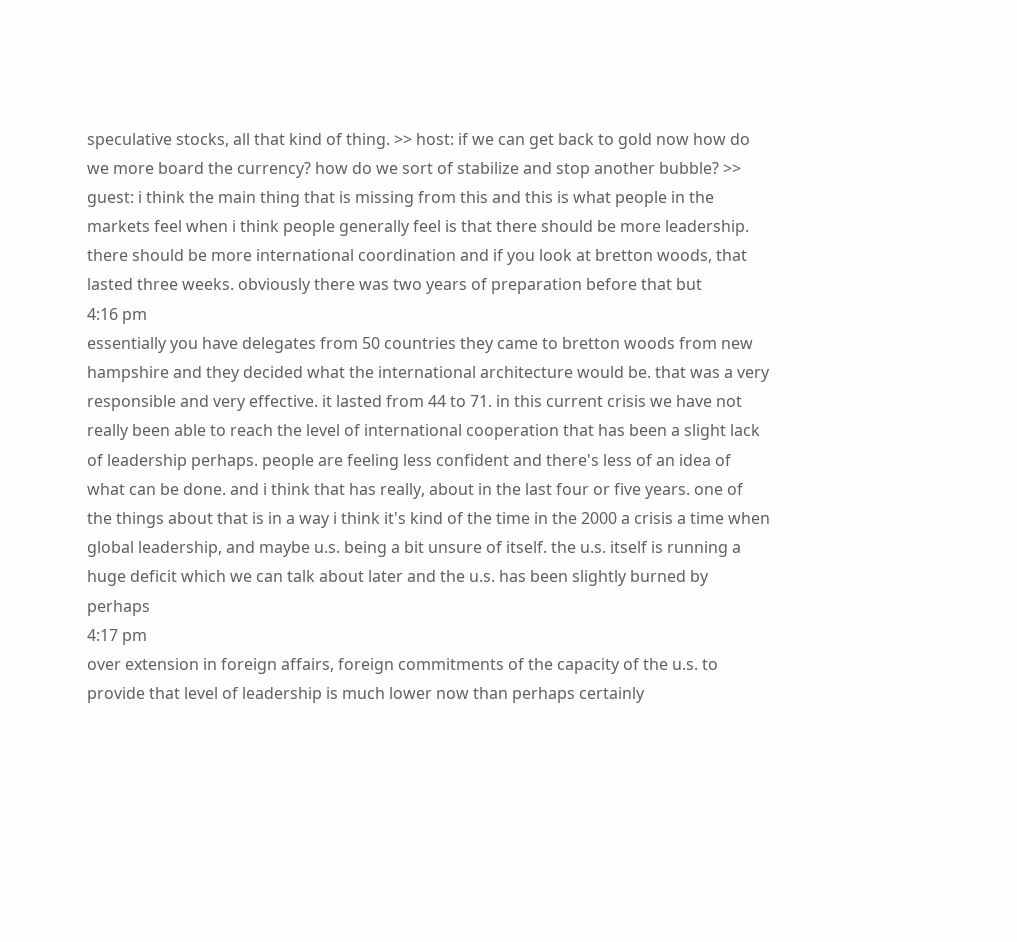speculative stocks, all that kind of thing. >> host: if we can get back to gold now how do we more board the currency? how do we sort of stabilize and stop another bubble? >> guest: i think the main thing that is missing from this and this is what people in the markets feel when i think people generally feel is that there should be more leadership. there should be more international coordination and if you look at bretton woods, that lasted three weeks. obviously there was two years of preparation before that but
4:16 pm
essentially you have delegates from 50 countries they came to bretton woods from new hampshire and they decided what the international architecture would be. that was a very responsible and very effective. it lasted from 44 to 71. in this current crisis we have not really been able to reach the level of international cooperation that has been a slight lack of leadership perhaps. people are feeling less confident and there's less of an idea of what can be done. and i think that has really, about in the last four or five years. one of the things about that is in a way i think it's kind of the time in the 2000 a crisis a time when global leadership, and maybe u.s. being a bit unsure of itself. the u.s. itself is running a huge deficit which we can talk about later and the u.s. has been slightly burned by perhaps
4:17 pm
over extension in foreign affairs, foreign commitments of the capacity of the u.s. to provide that level of leadership is much lower now than perhaps certainly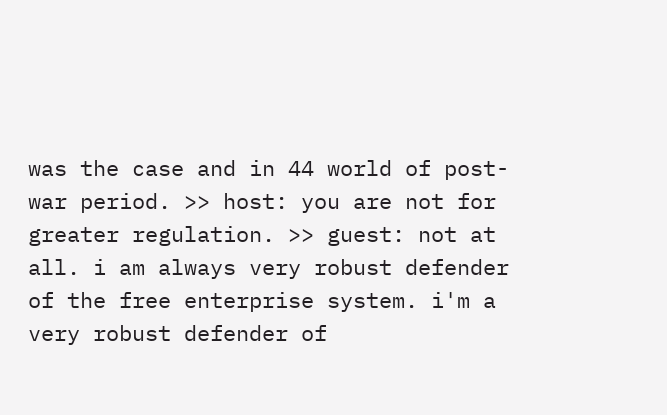was the case and in 44 world of post-war period. >> host: you are not for greater regulation. >> guest: not at all. i am always very robust defender of the free enterprise system. i'm a very robust defender of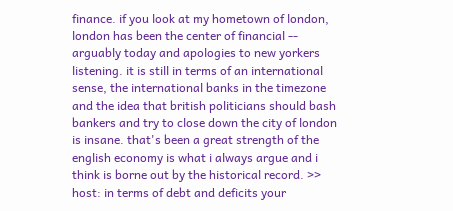finance. if you look at my hometown of london, london has been the center of financial -- arguably today and apologies to new yorkers listening. it is still in terms of an international sense, the international banks in the timezone and the idea that british politicians should bash bankers and try to close down the city of london is insane. that's been a great strength of the english economy is what i always argue and i think is borne out by the historical record. >> host: in terms of debt and deficits your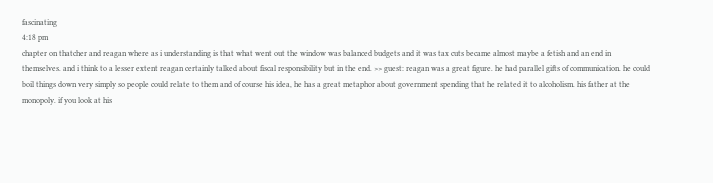fascinating
4:18 pm
chapter on thatcher and reagan where as i understanding is that what went out the window was balanced budgets and it was tax cuts became almost maybe a fetish and an end in themselves. and i think to a lesser extent reagan certainly talked about fiscal responsibility but in the end. >> guest: reagan was a great figure. he had parallel gifts of communication. he could boil things down very simply so people could relate to them and of course his idea, he has a great metaphor about government spending that he related it to alcoholism. his father at the monopoly. if you look at his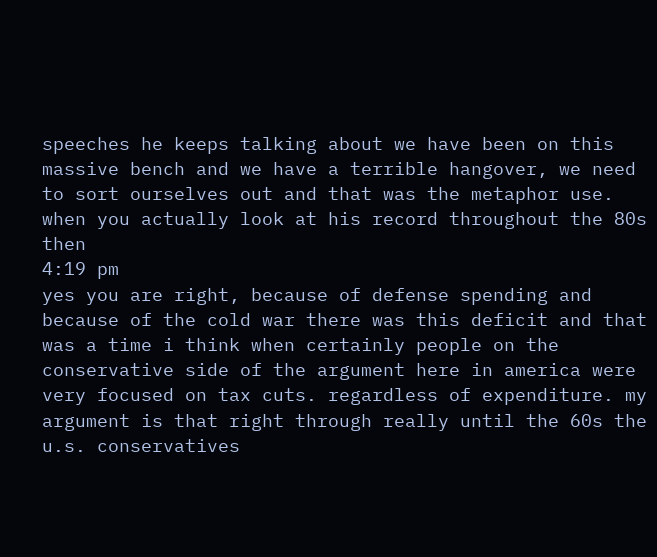speeches he keeps talking about we have been on this massive bench and we have a terrible hangover, we need to sort ourselves out and that was the metaphor use. when you actually look at his record throughout the 80s then
4:19 pm
yes you are right, because of defense spending and because of the cold war there was this deficit and that was a time i think when certainly people on the conservative side of the argument here in america were very focused on tax cuts. regardless of expenditure. my argument is that right through really until the 60s the u.s. conservatives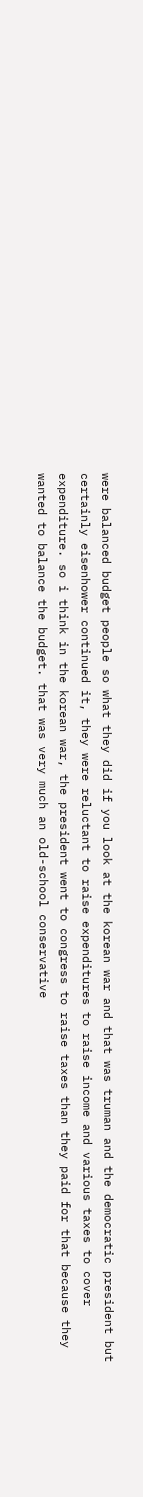were balanced budget people so what they did if you look at the korean war and that was truman and the democratic president but certainly eisenhower continued it, they were reluctant to raise expenditures to raise income and various taxes to cover expenditure. so i think in the korean war, the president went to congress to raise taxes than they paid for that because they wanted to balance the budget. that was very much an old-school conservative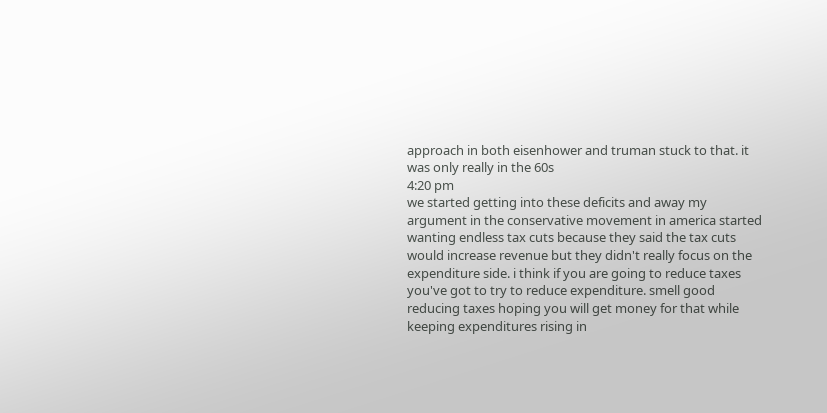approach in both eisenhower and truman stuck to that. it was only really in the 60s
4:20 pm
we started getting into these deficits and away my argument in the conservative movement in america started wanting endless tax cuts because they said the tax cuts would increase revenue but they didn't really focus on the expenditure side. i think if you are going to reduce taxes you've got to try to reduce expenditure. smell good reducing taxes hoping you will get money for that while keeping expenditures rising in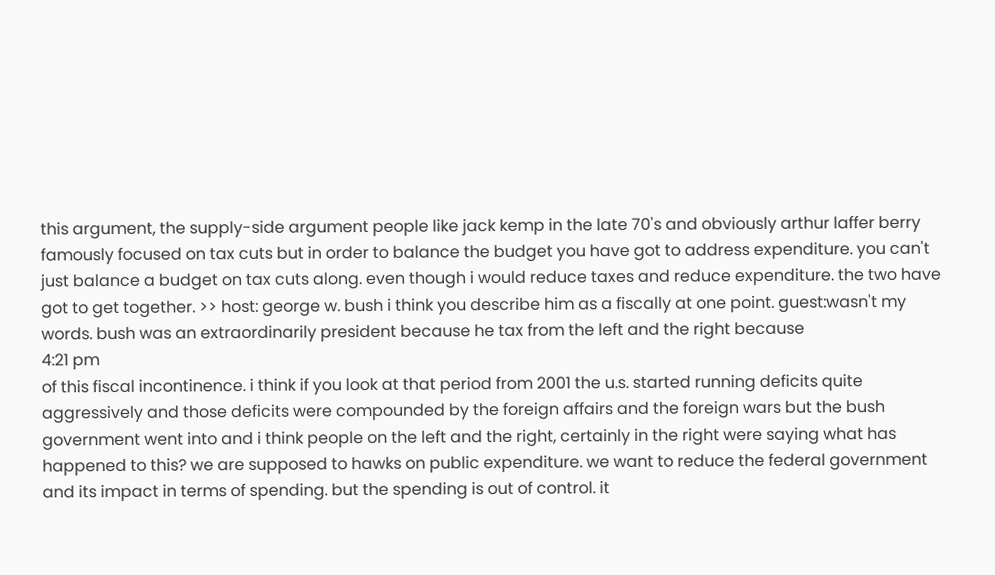this argument, the supply-side argument people like jack kemp in the late 70's and obviously arthur laffer berry famously focused on tax cuts but in order to balance the budget you have got to address expenditure. you can't just balance a budget on tax cuts along. even though i would reduce taxes and reduce expenditure. the two have got to get together. >> host: george w. bush i think you describe him as a fiscally at one point. guest:wasn't my words. bush was an extraordinarily president because he tax from the left and the right because
4:21 pm
of this fiscal incontinence. i think if you look at that period from 2001 the u.s. started running deficits quite aggressively and those deficits were compounded by the foreign affairs and the foreign wars but the bush government went into and i think people on the left and the right, certainly in the right were saying what has happened to this? we are supposed to hawks on public expenditure. we want to reduce the federal government and its impact in terms of spending. but the spending is out of control. it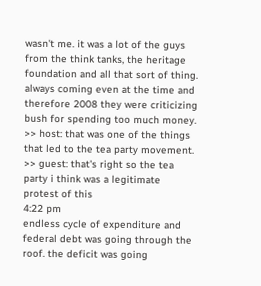wasn't me. it was a lot of the guys from the think tanks, the heritage foundation and all that sort of thing. always coming even at the time and therefore 2008 they were criticizing bush for spending too much money. >> host: that was one of the things that led to the tea party movement. >> guest: that's right so the tea party i think was a legitimate protest of this
4:22 pm
endless cycle of expenditure and federal debt was going through the roof. the deficit was going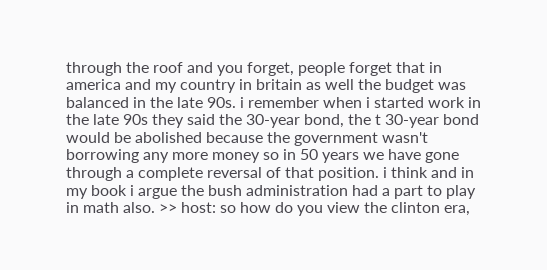through the roof and you forget, people forget that in america and my country in britain as well the budget was balanced in the late 90s. i remember when i started work in the late 90s they said the 30-year bond, the t 30-year bond would be abolished because the government wasn't borrowing any more money so in 50 years we have gone through a complete reversal of that position. i think and in my book i argue the bush administration had a part to play in math also. >> host: so how do you view the clinton era,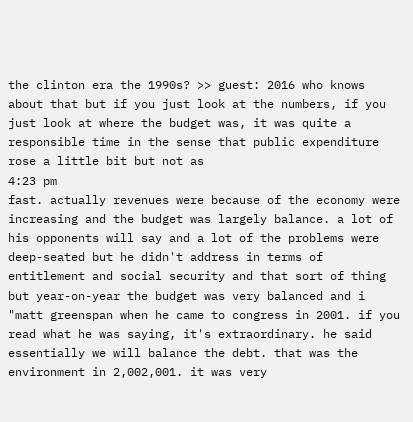the clinton era the 1990s? >> guest: 2016 who knows about that but if you just look at the numbers, if you just look at where the budget was, it was quite a responsible time in the sense that public expenditure rose a little bit but not as
4:23 pm
fast. actually revenues were because of the economy were increasing and the budget was largely balance. a lot of his opponents will say and a lot of the problems were deep-seated but he didn't address in terms of entitlement and social security and that sort of thing but year-on-year the budget was very balanced and i "matt greenspan when he came to congress in 2001. if you read what he was saying, it's extraordinary. he said essentially we will balance the debt. that was the environment in 2,002,001. it was very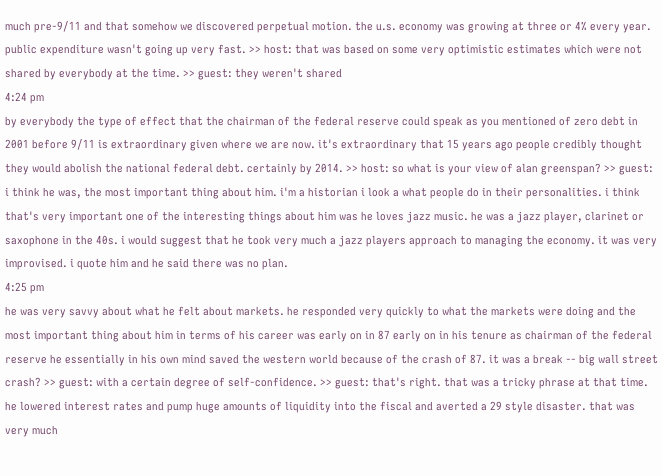much pre-9/11 and that somehow we discovered perpetual motion. the u.s. economy was growing at three or 4% every year. public expenditure wasn't going up very fast. >> host: that was based on some very optimistic estimates which were not shared by everybody at the time. >> guest: they weren't shared
4:24 pm
by everybody the type of effect that the chairman of the federal reserve could speak as you mentioned of zero debt in 2001 before 9/11 is extraordinary given where we are now. it's extraordinary that 15 years ago people credibly thought they would abolish the national federal debt. certainly by 2014. >> host: so what is your view of alan greenspan? >> guest: i think he was, the most important thing about him. i'm a historian i look a what people do in their personalities. i think that's very important one of the interesting things about him was he loves jazz music. he was a jazz player, clarinet or saxophone in the 40s. i would suggest that he took very much a jazz players approach to managing the economy. it was very improvised. i quote him and he said there was no plan.
4:25 pm
he was very savvy about what he felt about markets. he responded very quickly to what the markets were doing and the most important thing about him in terms of his career was early on in 87 early on in his tenure as chairman of the federal reserve he essentially in his own mind saved the western world because of the crash of 87. it was a break -- big wall street crash? >> guest: with a certain degree of self-confidence. >> guest: that's right. that was a tricky phrase at that time. he lowered interest rates and pump huge amounts of liquidity into the fiscal and averted a 29 style disaster. that was very much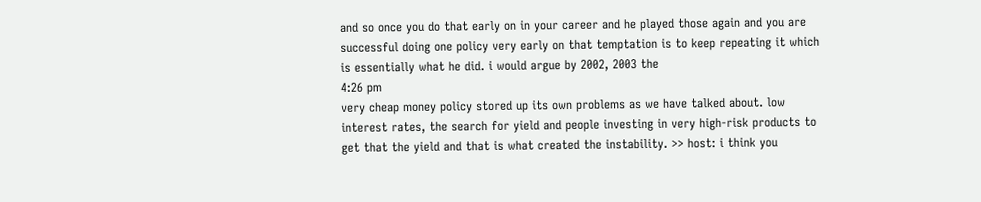and so once you do that early on in your career and he played those again and you are successful doing one policy very early on that temptation is to keep repeating it which is essentially what he did. i would argue by 2002, 2003 the
4:26 pm
very cheap money policy stored up its own problems as we have talked about. low interest rates, the search for yield and people investing in very high-risk products to get that the yield and that is what created the instability. >> host: i think you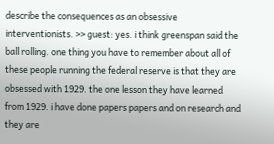describe the consequences as an obsessive interventionists. >> guest: yes. i think greenspan said the ball rolling. one thing you have to remember about all of these people running the federal reserve is that they are obsessed with 1929. the one lesson they have learned from 1929. i have done papers papers and on research and they are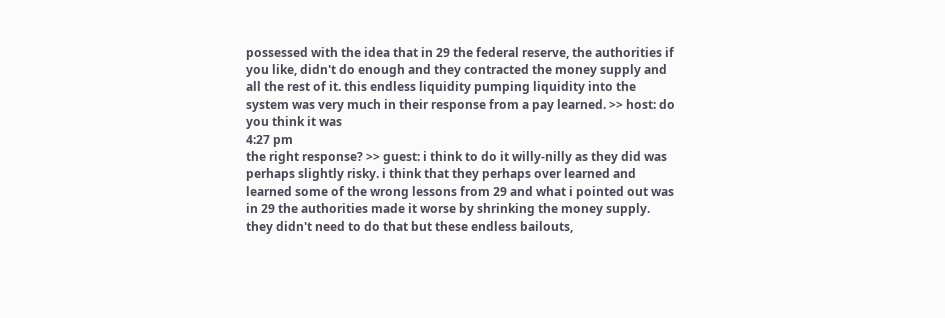possessed with the idea that in 29 the federal reserve, the authorities if you like, didn't do enough and they contracted the money supply and all the rest of it. this endless liquidity pumping liquidity into the system was very much in their response from a pay learned. >> host: do you think it was
4:27 pm
the right response? >> guest: i think to do it willy-nilly as they did was perhaps slightly risky. i think that they perhaps over learned and learned some of the wrong lessons from 29 and what i pointed out was in 29 the authorities made it worse by shrinking the money supply. they didn't need to do that but these endless bailouts,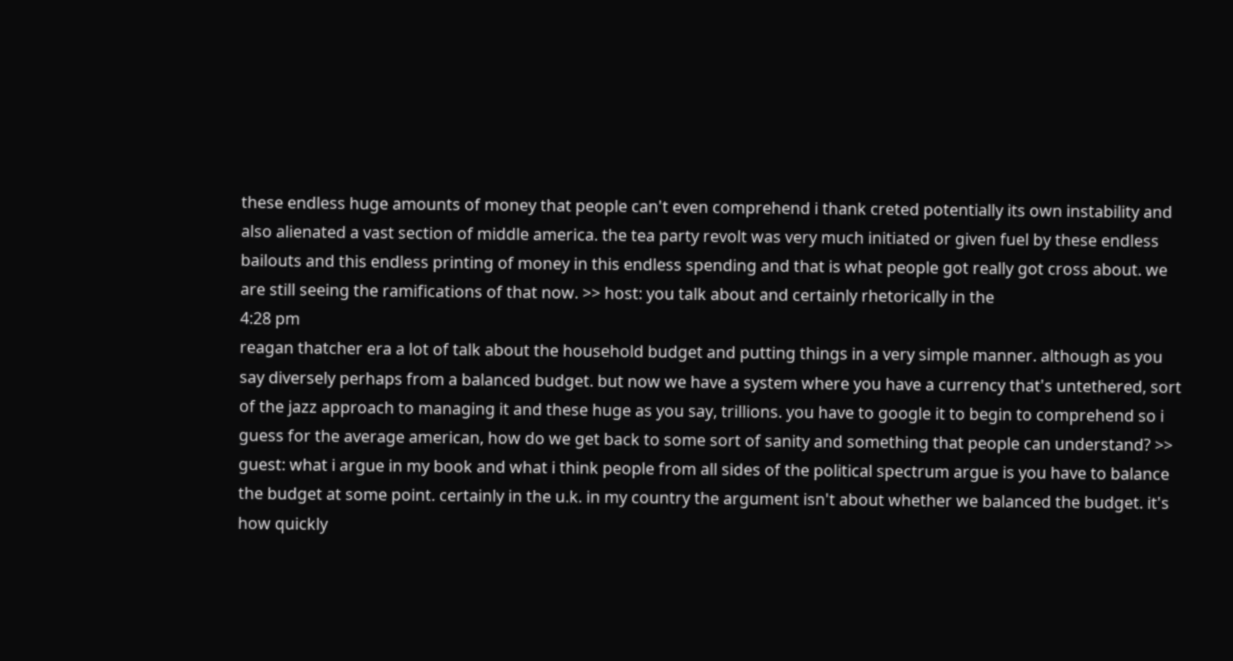these endless huge amounts of money that people can't even comprehend i thank creted potentially its own instability and also alienated a vast section of middle america. the tea party revolt was very much initiated or given fuel by these endless bailouts and this endless printing of money in this endless spending and that is what people got really got cross about. we are still seeing the ramifications of that now. >> host: you talk about and certainly rhetorically in the
4:28 pm
reagan thatcher era a lot of talk about the household budget and putting things in a very simple manner. although as you say diversely perhaps from a balanced budget. but now we have a system where you have a currency that's untethered, sort of the jazz approach to managing it and these huge as you say, trillions. you have to google it to begin to comprehend so i guess for the average american, how do we get back to some sort of sanity and something that people can understand? >> guest: what i argue in my book and what i think people from all sides of the political spectrum argue is you have to balance the budget at some point. certainly in the u.k. in my country the argument isn't about whether we balanced the budget. it's how quickly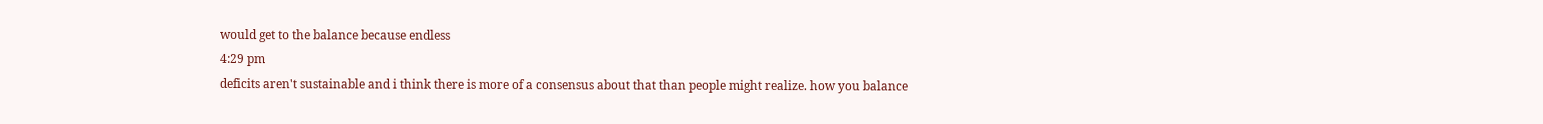would get to the balance because endless
4:29 pm
deficits aren't sustainable and i think there is more of a consensus about that than people might realize. how you balance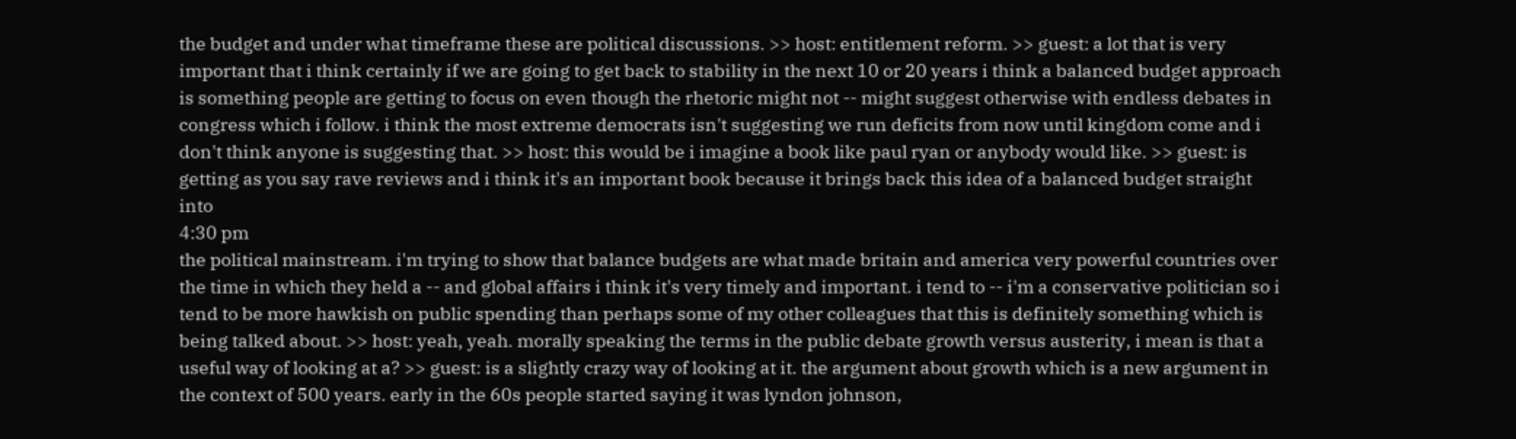the budget and under what timeframe these are political discussions. >> host: entitlement reform. >> guest: a lot that is very important that i think certainly if we are going to get back to stability in the next 10 or 20 years i think a balanced budget approach is something people are getting to focus on even though the rhetoric might not -- might suggest otherwise with endless debates in congress which i follow. i think the most extreme democrats isn't suggesting we run deficits from now until kingdom come and i don't think anyone is suggesting that. >> host: this would be i imagine a book like paul ryan or anybody would like. >> guest: is getting as you say rave reviews and i think it's an important book because it brings back this idea of a balanced budget straight into
4:30 pm
the political mainstream. i'm trying to show that balance budgets are what made britain and america very powerful countries over the time in which they held a -- and global affairs i think it's very timely and important. i tend to -- i'm a conservative politician so i tend to be more hawkish on public spending than perhaps some of my other colleagues that this is definitely something which is being talked about. >> host: yeah, yeah. morally speaking the terms in the public debate growth versus austerity, i mean is that a useful way of looking at a? >> guest: is a slightly crazy way of looking at it. the argument about growth which is a new argument in the context of 500 years. early in the 60s people started saying it was lyndon johnson,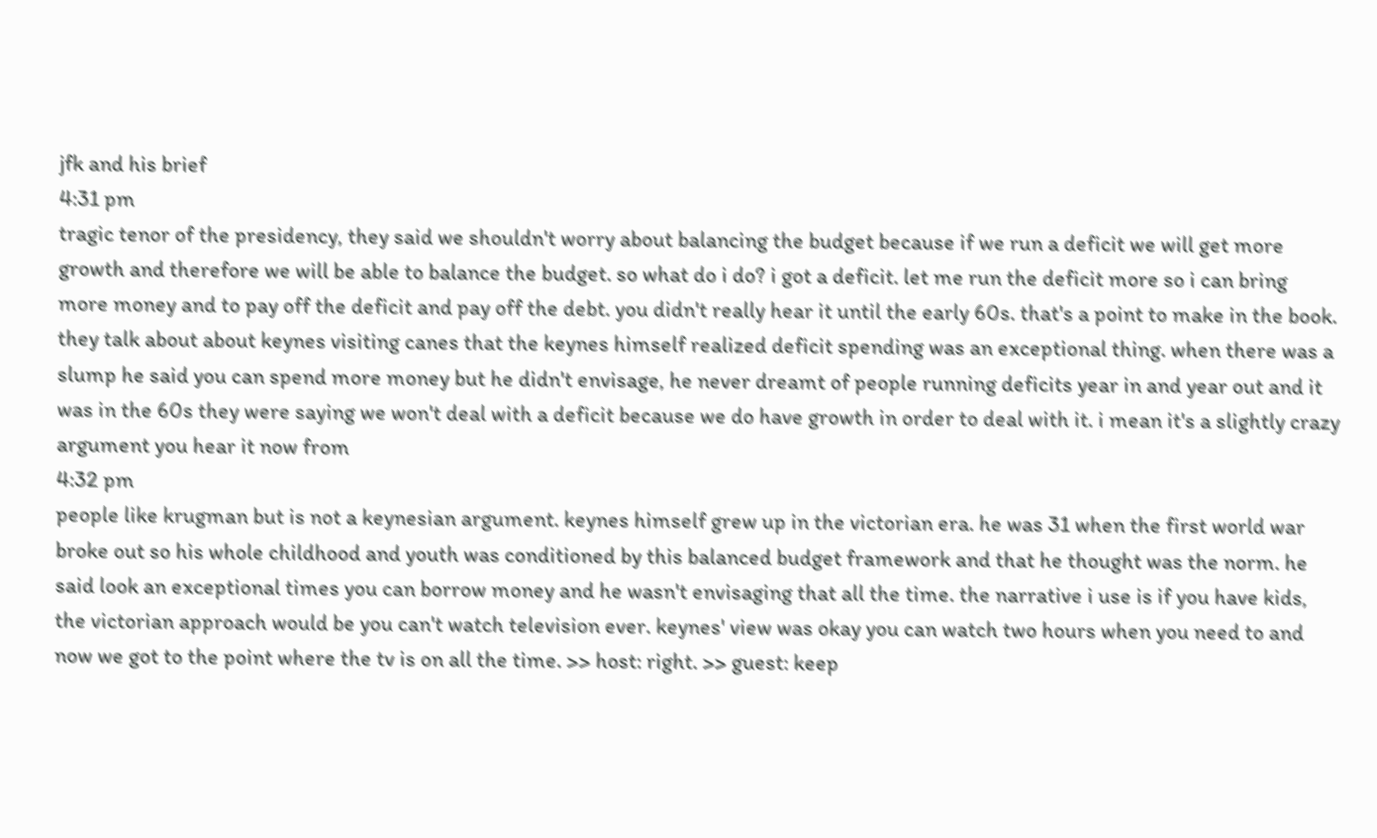jfk and his brief
4:31 pm
tragic tenor of the presidency, they said we shouldn't worry about balancing the budget because if we run a deficit we will get more growth and therefore we will be able to balance the budget. so what do i do? i got a deficit. let me run the deficit more so i can bring more money and to pay off the deficit and pay off the debt. you didn't really hear it until the early 60s. that's a point to make in the book. they talk about about keynes visiting canes that the keynes himself realized deficit spending was an exceptional thing. when there was a slump he said you can spend more money but he didn't envisage, he never dreamt of people running deficits year in and year out and it was in the 60s they were saying we won't deal with a deficit because we do have growth in order to deal with it. i mean it's a slightly crazy argument you hear it now from
4:32 pm
people like krugman but is not a keynesian argument. keynes himself grew up in the victorian era. he was 31 when the first world war broke out so his whole childhood and youth was conditioned by this balanced budget framework and that he thought was the norm. he said look an exceptional times you can borrow money and he wasn't envisaging that all the time. the narrative i use is if you have kids, the victorian approach would be you can't watch television ever. keynes' view was okay you can watch two hours when you need to and now we got to the point where the tv is on all the time. >> host: right. >> guest: keep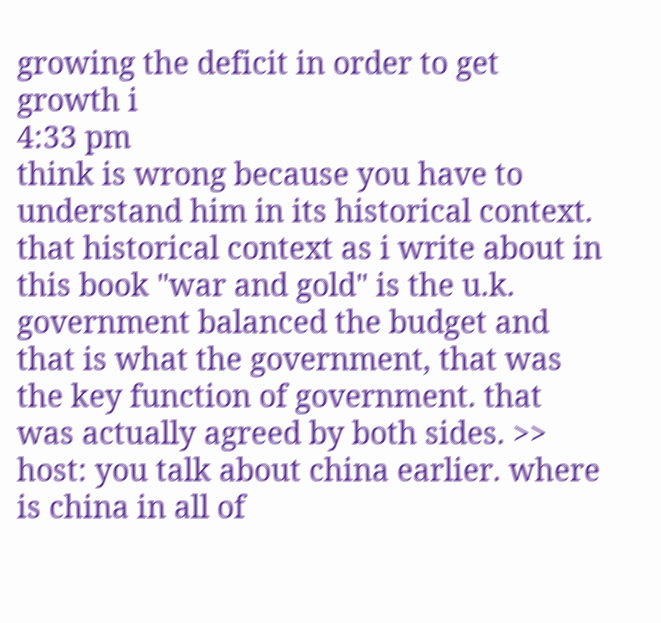growing the deficit in order to get growth i
4:33 pm
think is wrong because you have to understand him in its historical context. that historical context as i write about in this book "war and gold" is the u.k. government balanced the budget and that is what the government, that was the key function of government. that was actually agreed by both sides. >> host: you talk about china earlier. where is china in all of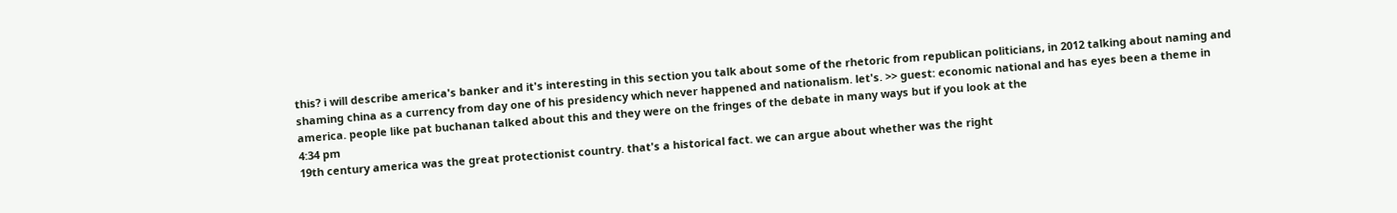this? i will describe america's banker and it's interesting in this section you talk about some of the rhetoric from republican politicians, in 2012 talking about naming and shaming china as a currency from day one of his presidency which never happened and nationalism. let's. >> guest: economic national and has eyes been a theme in america. people like pat buchanan talked about this and they were on the fringes of the debate in many ways but if you look at the
4:34 pm
19th century america was the great protectionist country. that's a historical fact. we can argue about whether was the right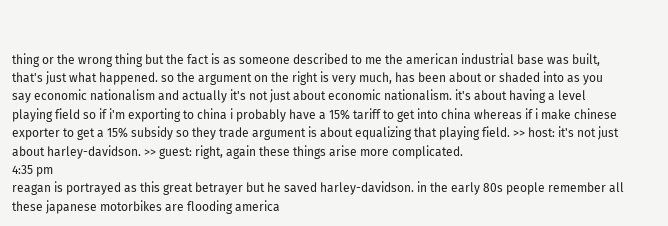thing or the wrong thing but the fact is as someone described to me the american industrial base was built, that's just what happened. so the argument on the right is very much, has been about or shaded into as you say economic nationalism and actually it's not just about economic nationalism. it's about having a level playing field so if i'm exporting to china i probably have a 15% tariff to get into china whereas if i make chinese exporter to get a 15% subsidy so they trade argument is about equalizing that playing field. >> host: it's not just about harley-davidson. >> guest: right, again these things arise more complicated.
4:35 pm
reagan is portrayed as this great betrayer but he saved harley-davidson. in the early 80s people remember all these japanese motorbikes are flooding america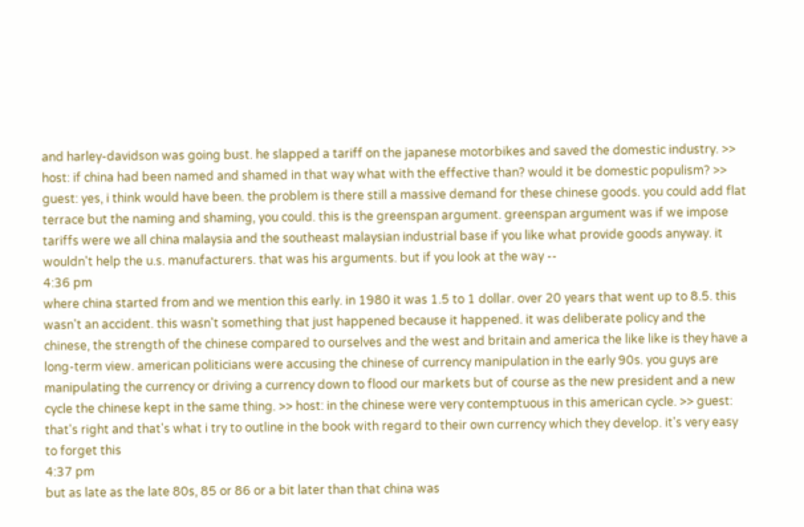and harley-davidson was going bust. he slapped a tariff on the japanese motorbikes and saved the domestic industry. >> host: if china had been named and shamed in that way what with the effective than? would it be domestic populism? >> guest: yes, i think would have been. the problem is there still a massive demand for these chinese goods. you could add flat terrace but the naming and shaming, you could. this is the greenspan argument. greenspan argument was if we impose tariffs were we all china malaysia and the southeast malaysian industrial base if you like what provide goods anyway. it wouldn't help the u.s. manufacturers. that was his arguments. but if you look at the way --
4:36 pm
where china started from and we mention this early. in 1980 it was 1.5 to 1 dollar. over 20 years that went up to 8.5. this wasn't an accident. this wasn't something that just happened because it happened. it was deliberate policy and the chinese, the strength of the chinese compared to ourselves and the west and britain and america the like like is they have a long-term view. american politicians were accusing the chinese of currency manipulation in the early 90s. you guys are manipulating the currency or driving a currency down to flood our markets but of course as the new president and a new cycle the chinese kept in the same thing. >> host: in the chinese were very contemptuous in this american cycle. >> guest: that's right and that's what i try to outline in the book with regard to their own currency which they develop. it's very easy to forget this
4:37 pm
but as late as the late 80s, 85 or 86 or a bit later than that china was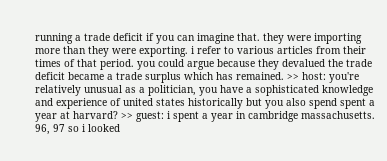running a trade deficit if you can imagine that. they were importing more than they were exporting. i refer to various articles from their times of that period. you could argue because they devalued the trade deficit became a trade surplus which has remained. >> host: you're relatively unusual as a politician, you have a sophisticated knowledge and experience of united states historically but you also spend spent a year at harvard? >> guest: i spent a year in cambridge massachusetts. 96, 97 so i looked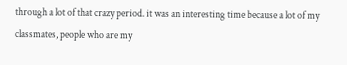through a lot of that crazy period. it was an interesting time because a lot of my classmates, people who are my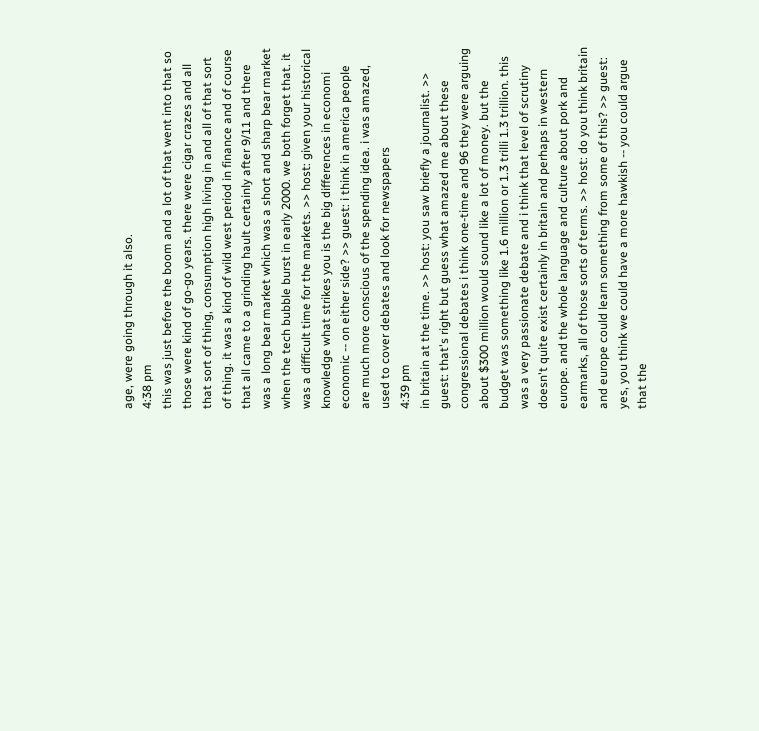age, were going through it also.
4:38 pm
this was just before the boom and a lot of that went into that so those were kind of go-go years. there were cigar crazes and all that sort of thing, consumption high living in and all of that sort of thing. it was a kind of wild west period in finance and of course that all came to a grinding hault certainly after 9/11 and there was a long bear market which was a short and sharp bear market when the tech bubble burst in early 2000. we both forget that. it was a difficult time for the markets. >> host: given your historical knowledge what strikes you is the big differences in economi economic -- on either side? >> guest: i think in america people are much more conscious of the spending idea. i was amazed, used to cover debates and look for newspapers
4:39 pm
in britain at the time. >> host: you saw briefly a journalist. >> guest: that's right but guess what amazed me about these congressional debates i think one-time and 96 they were arguing about $300 million would sound like a lot of money. but the budget was something like 1.6 million or 1.3 trilli 1.3 trillion. this was a very passionate debate and i think that level of scrutiny doesn't quite exist certainly in britain and perhaps in western europe. and the whole language and culture about pork and earmarks, all of those sorts of terms. >> host: do you think britain and europe could learn something from some of this? >> guest: yes, you think we could have a more hawkish -- you could argue that the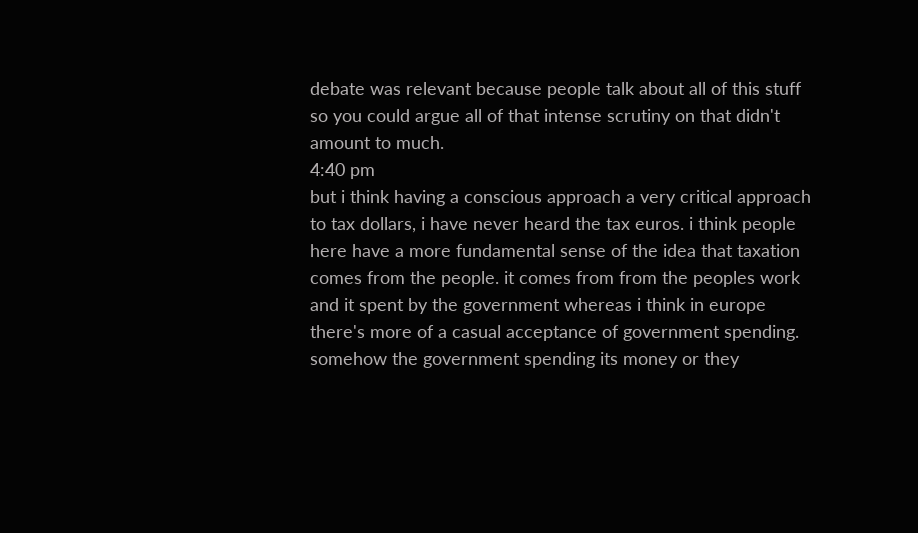debate was relevant because people talk about all of this stuff so you could argue all of that intense scrutiny on that didn't amount to much.
4:40 pm
but i think having a conscious approach a very critical approach to tax dollars, i have never heard the tax euros. i think people here have a more fundamental sense of the idea that taxation comes from the people. it comes from from the peoples work and it spent by the government whereas i think in europe there's more of a casual acceptance of government spending. somehow the government spending its money or they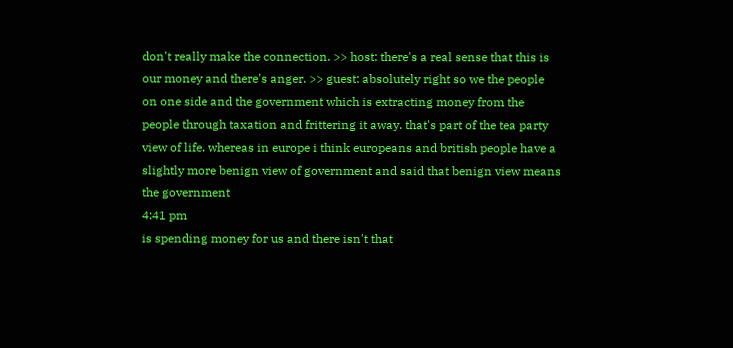don't really make the connection. >> host: there's a real sense that this is our money and there's anger. >> guest: absolutely right so we the people on one side and the government which is extracting money from the people through taxation and frittering it away. that's part of the tea party view of life. whereas in europe i think europeans and british people have a slightly more benign view of government and said that benign view means the government
4:41 pm
is spending money for us and there isn't that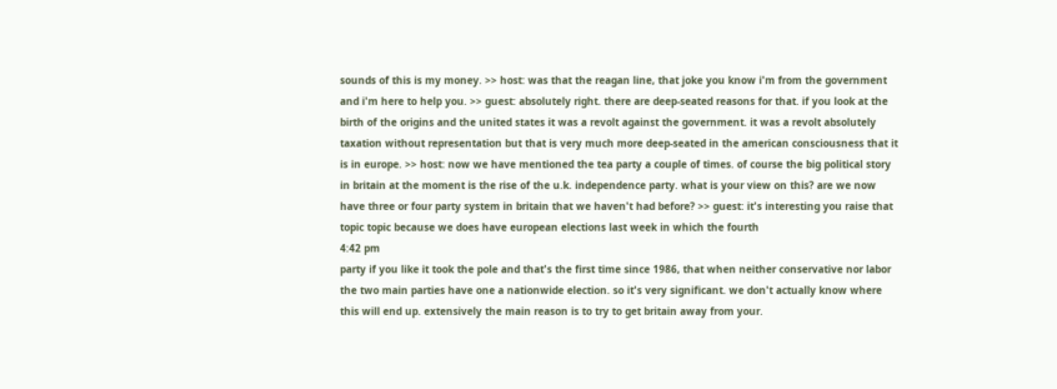sounds of this is my money. >> host: was that the reagan line, that joke you know i'm from the government and i'm here to help you. >> guest: absolutely right. there are deep-seated reasons for that. if you look at the birth of the origins and the united states it was a revolt against the government. it was a revolt absolutely taxation without representation but that is very much more deep-seated in the american consciousness that it is in europe. >> host: now we have mentioned the tea party a couple of times. of course the big political story in britain at the moment is the rise of the u.k. independence party. what is your view on this? are we now have three or four party system in britain that we haven't had before? >> guest: it's interesting you raise that topic topic because we does have european elections last week in which the fourth
4:42 pm
party if you like it took the pole and that's the first time since 1986, that when neither conservative nor labor the two main parties have one a nationwide election. so it's very significant. we don't actually know where this will end up. extensively the main reason is to try to get britain away from your.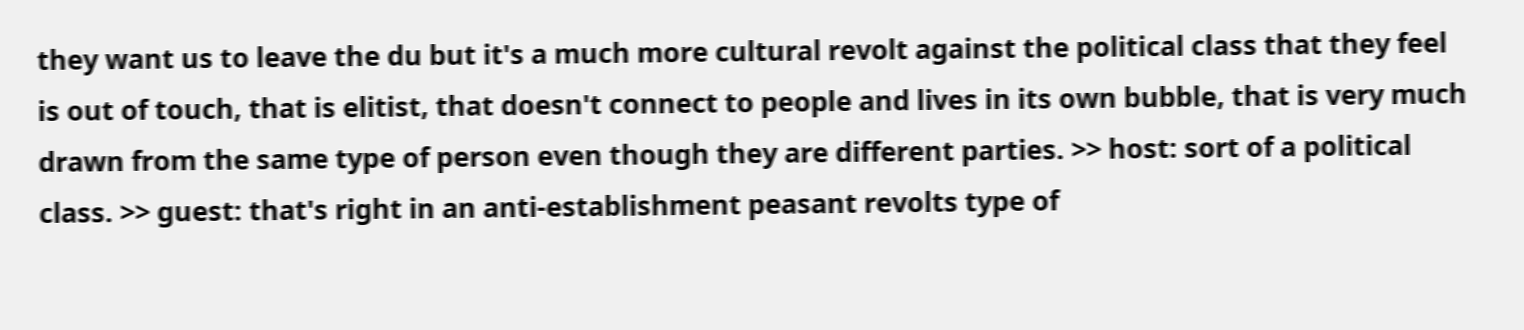they want us to leave the du but it's a much more cultural revolt against the political class that they feel is out of touch, that is elitist, that doesn't connect to people and lives in its own bubble, that is very much drawn from the same type of person even though they are different parties. >> host: sort of a political class. >> guest: that's right in an anti-establishment peasant revolts type of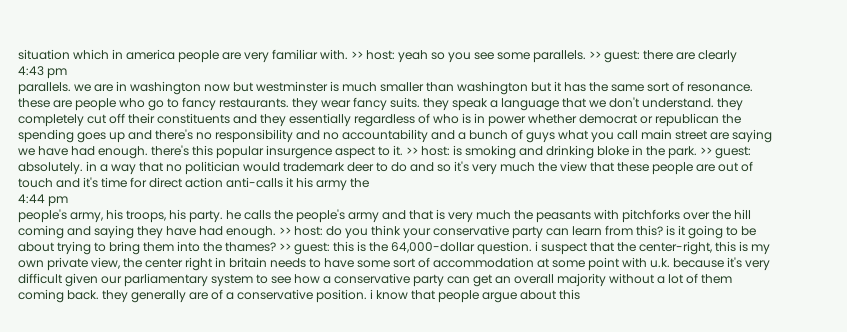situation which in america people are very familiar with. >> host: yeah so you see some parallels. >> guest: there are clearly
4:43 pm
parallels. we are in washington now but westminster is much smaller than washington but it has the same sort of resonance. these are people who go to fancy restaurants. they wear fancy suits. they speak a language that we don't understand. they completely cut off their constituents and they essentially regardless of who is in power whether democrat or republican the spending goes up and there's no responsibility and no accountability and a bunch of guys what you call main street are saying we have had enough. there's this popular insurgence aspect to it. >> host: is smoking and drinking bloke in the park. >> guest: absolutely. in a way that no politician would trademark deer to do and so it's very much the view that these people are out of touch and it's time for direct action anti-calls it his army the
4:44 pm
people's army, his troops, his party. he calls the people's army and that is very much the peasants with pitchforks over the hill coming and saying they have had enough. >> host: do you think your conservative party can learn from this? is it going to be about trying to bring them into the thames? >> guest: this is the 64,000-dollar question. i suspect that the center-right, this is my own private view, the center right in britain needs to have some sort of accommodation at some point with u.k. because it's very difficult given our parliamentary system to see how a conservative party can get an overall majority without a lot of them coming back. they generally are of a conservative position. i know that people argue about this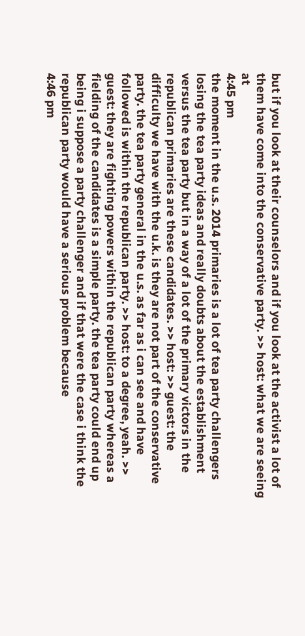but if you look at their counselors and if you look at the activist a lot of them have come into the conservative party. >> host: what we are seeing at
4:45 pm
the moment in the u.s. 2014 primaries is a lot of tea party challengers losing the tea party ideas and really doubts about the establishment versus the tea party but in a way of a lot of the primary victors in the republican primaries are these candidates. >> host: >> guest: the difficulty we have with the u.k. is they are not part of the conservative party. the tea party general in the u.s. as far as i can see and have followed is within the republican party. >> host: to a degree, yeah. >> guest: they are fighting powers within the republican party whereas a fielding of the candidates is a simple party. the tea party could end up being i suppose a party challenger and if that were the case i think the republican party would have a serious problem because
4:46 pm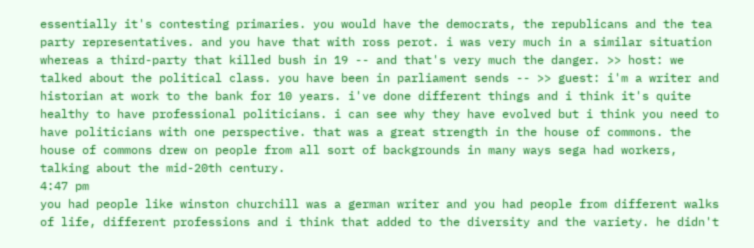essentially it's contesting primaries. you would have the democrats, the republicans and the tea party representatives. and you have that with ross perot. i was very much in a similar situation whereas a third-party that killed bush in 19 -- and that's very much the danger. >> host: we talked about the political class. you have been in parliament sends -- >> guest: i'm a writer and historian at work to the bank for 10 years. i've done different things and i think it's quite healthy to have professional politicians. i can see why they have evolved but i think you need to have politicians with one perspective. that was a great strength in the house of commons. the house of commons drew on people from all sort of backgrounds in many ways sega had workers, talking about the mid-20th century.
4:47 pm
you had people like winston churchill was a german writer and you had people from different walks of life, different professions and i think that added to the diversity and the variety. he didn't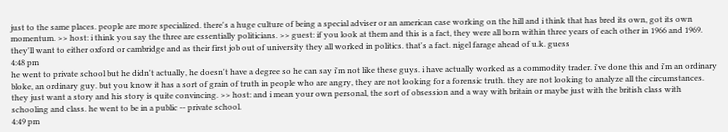just to the same places. people are more specialized. there's a huge culture of being a special adviser or an american case working on the hill and i think that has bred its own, got its own momentum. >> host: i think you say the three are essentially politicians. >> guest: if you look at them and this is a fact, they were all born within three years of each other in 1966 and 1969. they'll want to either oxford or cambridge and as their first job out of university they all worked in politics. that's a fact. nigel farage ahead of u.k. guess
4:48 pm
he went to private school but he didn't actually, he doesn't have a degree so he can say i'm not like these guys. i have actually worked as a commodity trader. i've done this and i'm an ordinary bloke, an ordinary guy. but you know it has a sort of grain of truth in people who are angry, they are not looking for a forensic truth. they are not looking to analyze all the circumstances. they just want a story and his story is quite convincing. >> host: and i mean your own personal, the sort of obsession and a way with britain or maybe just with the british class with schooling and class. he went to be in a public -- private school.
4:49 pm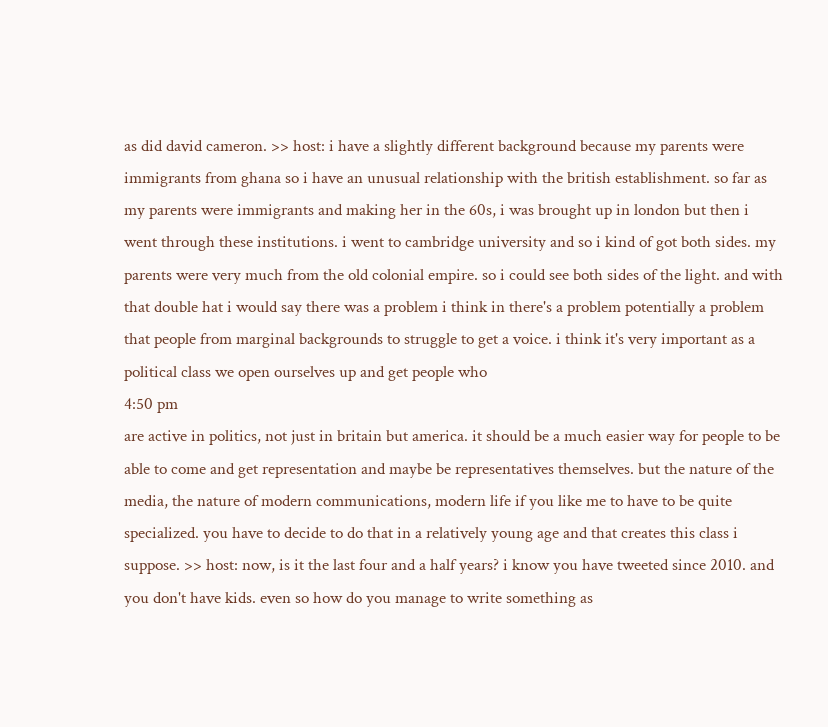as did david cameron. >> host: i have a slightly different background because my parents were immigrants from ghana so i have an unusual relationship with the british establishment. so far as my parents were immigrants and making her in the 60s, i was brought up in london but then i went through these institutions. i went to cambridge university and so i kind of got both sides. my parents were very much from the old colonial empire. so i could see both sides of the light. and with that double hat i would say there was a problem i think in there's a problem potentially a problem that people from marginal backgrounds to struggle to get a voice. i think it's very important as a political class we open ourselves up and get people who
4:50 pm
are active in politics, not just in britain but america. it should be a much easier way for people to be able to come and get representation and maybe be representatives themselves. but the nature of the media, the nature of modern communications, modern life if you like me to have to be quite specialized. you have to decide to do that in a relatively young age and that creates this class i suppose. >> host: now, is it the last four and a half years? i know you have tweeted since 2010. and you don't have kids. even so how do you manage to write something as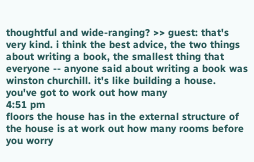thoughtful and wide-ranging? >> guest: that's very kind. i think the best advice, the two things about writing a book, the smallest thing that everyone -- anyone said about writing a book was winston churchill. it's like building a house. you've got to work out how many
4:51 pm
floors the house has in the external structure of the house is at work out how many rooms before you worry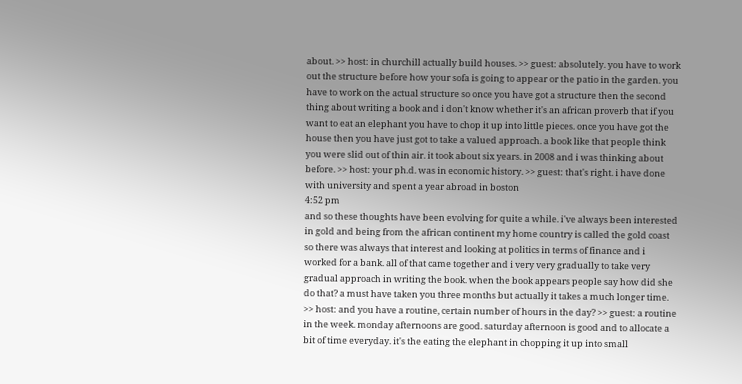about. >> host: in churchill actually build houses. >> guest: absolutely. you have to work out the structure before how your sofa is going to appear or the patio in the garden. you have to work on the actual structure so once you have got a structure then the second thing about writing a book and i don't know whether it's an african proverb that if you want to eat an elephant you have to chop it up into little pieces. once you have got the house then you have just got to take a valued approach. a book like that people think you were slid out of thin air. it took about six years. in 2008 and i was thinking about before. >> host: your ph.d. was in economic history. >> guest: that's right. i have done with university and spent a year abroad in boston
4:52 pm
and so these thoughts have been evolving for quite a while. i've always been interested in gold and being from the african continent my home country is called the gold coast so there was always that interest and looking at politics in terms of finance and i worked for a bank. all of that came together and i very very gradually to take very gradual approach in writing the book. when the book appears people say how did she do that? a must have taken you three months but actually it takes a much longer time. >> host: and you have a routine, certain number of hours in the day? >> guest: a routine in the week. monday afternoons are good. saturday afternoon is good and to allocate a bit of time everyday. it's the eating the elephant in chopping it up into small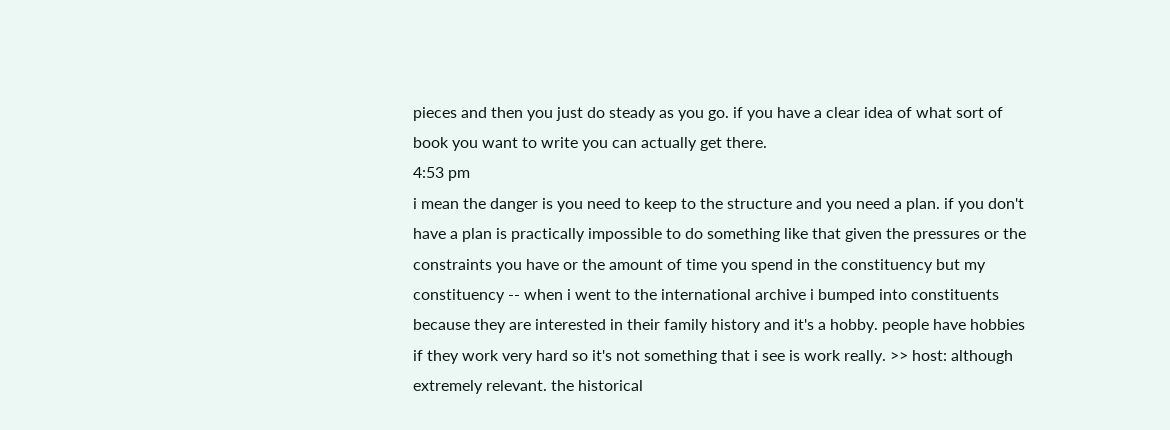pieces and then you just do steady as you go. if you have a clear idea of what sort of book you want to write you can actually get there.
4:53 pm
i mean the danger is you need to keep to the structure and you need a plan. if you don't have a plan is practically impossible to do something like that given the pressures or the constraints you have or the amount of time you spend in the constituency but my constituency -- when i went to the international archive i bumped into constituents because they are interested in their family history and it's a hobby. people have hobbies if they work very hard so it's not something that i see is work really. >> host: although extremely relevant. the historical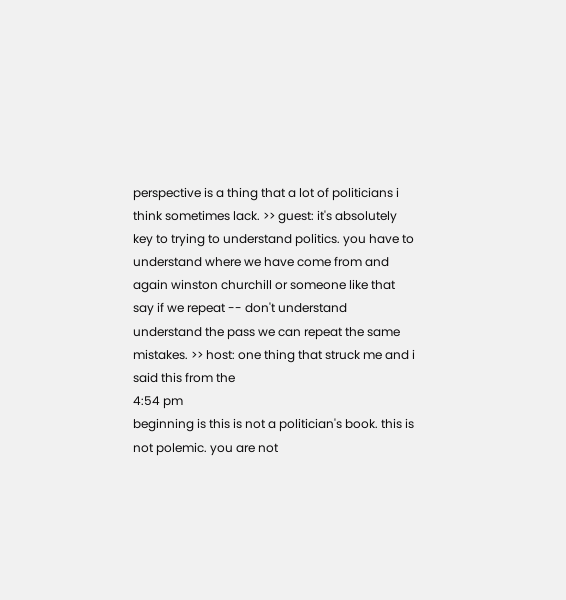perspective is a thing that a lot of politicians i think sometimes lack. >> guest: it's absolutely key to trying to understand politics. you have to understand where we have come from and again winston churchill or someone like that say if we repeat -- don't understand understand the pass we can repeat the same mistakes. >> host: one thing that struck me and i said this from the
4:54 pm
beginning is this is not a politician's book. this is not polemic. you are not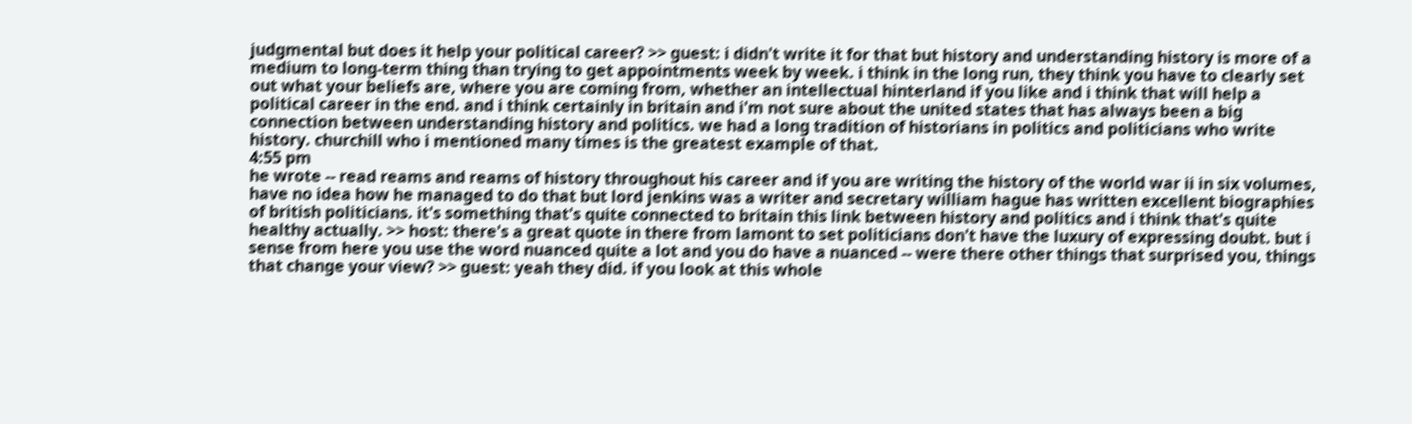judgmental but does it help your political career? >> guest: i didn't write it for that but history and understanding history is more of a medium to long-term thing than trying to get appointments week by week. i think in the long run, they think you have to clearly set out what your beliefs are, where you are coming from, whether an intellectual hinterland if you like and i think that will help a political career in the end. and i think certainly in britain and i'm not sure about the united states that has always been a big connection between understanding history and politics. we had a long tradition of historians in politics and politicians who write history. churchill who i mentioned many times is the greatest example of that.
4:55 pm
he wrote -- read reams and reams of history throughout his career and if you are writing the history of the world war ii in six volumes, have no idea how he managed to do that but lord jenkins was a writer and secretary william hague has written excellent biographies of british politicians. it's something that's quite connected to britain this link between history and politics and i think that's quite healthy actually. >> host: there's a great quote in there from lamont to set politicians don't have the luxury of expressing doubt. but i sense from here you use the word nuanced quite a lot and you do have a nuanced -- were there other things that surprised you, things that change your view? >> guest: yeah they did. if you look at this whole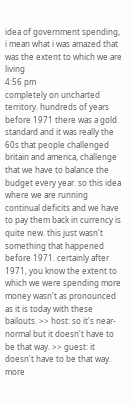idea of government spending, i mean what i was amazed that was the extent to which we are living
4:56 pm
completely on uncharted territory. hundreds of years before 1971 there was a gold standard and it was really the 60s that people challenged britain and america, challenge that we have to balance the budget every year. so this idea where we are running continual deficits and we have to pay them back in currency is quite new. this just wasn't something that happened before 1971. certainly after 1971, you know the extent to which we were spending more money wasn't as pronounced as it is today with these bailouts. >> host: so it's near-normal but it doesn't have to be that way. >> guest: it doesn't have to be that way. more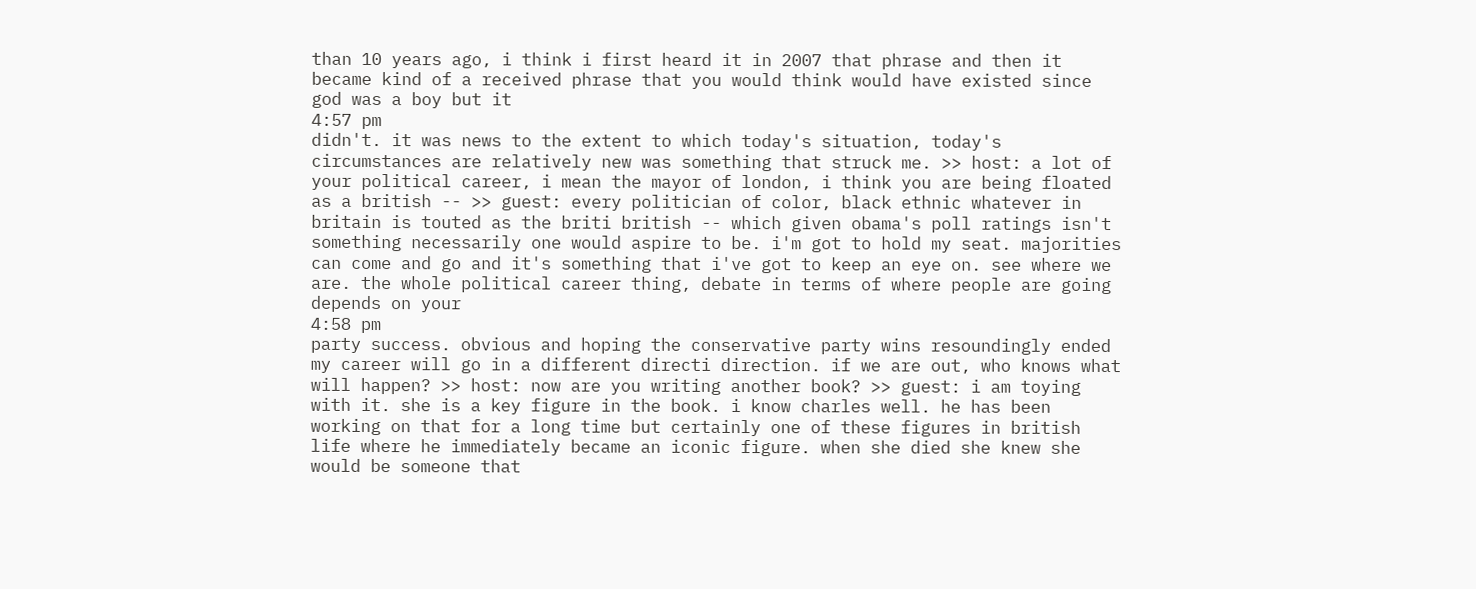than 10 years ago, i think i first heard it in 2007 that phrase and then it became kind of a received phrase that you would think would have existed since god was a boy but it
4:57 pm
didn't. it was news to the extent to which today's situation, today's circumstances are relatively new was something that struck me. >> host: a lot of your political career, i mean the mayor of london, i think you are being floated as a british -- >> guest: every politician of color, black ethnic whatever in britain is touted as the briti british -- which given obama's poll ratings isn't something necessarily one would aspire to be. i'm got to hold my seat. majorities can come and go and it's something that i've got to keep an eye on. see where we are. the whole political career thing, debate in terms of where people are going depends on your
4:58 pm
party success. obvious and hoping the conservative party wins resoundingly ended my career will go in a different directi direction. if we are out, who knows what will happen? >> host: now are you writing another book? >> guest: i am toying with it. she is a key figure in the book. i know charles well. he has been working on that for a long time but certainly one of these figures in british life where he immediately became an iconic figure. when she died she knew she would be someone that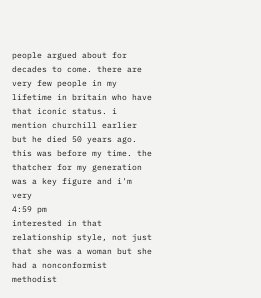people argued about for decades to come. there are very few people in my lifetime in britain who have that iconic status. i mention churchill earlier but he died 50 years ago. this was before my time. the thatcher for my generation was a key figure and i'm very
4:59 pm
interested in that relationship style, not just that she was a woman but she had a nonconformist methodist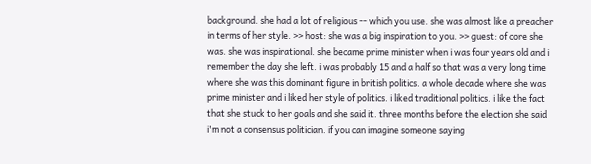background. she had a lot of religious -- which you use. she was almost like a preacher in terms of her style. >> host: she was a big inspiration to you. >> guest: of core she was. she was inspirational. she became prime minister when i was four years old and i remember the day she left. i was probably 15 and a half so that was a very long time where she was this dominant figure in british politics. a whole decade where she was prime minister and i liked her style of politics. i liked traditional politics. i like the fact that she stuck to her goals and she said it. three months before the election she said i'm not a consensus politician. if you can imagine someone saying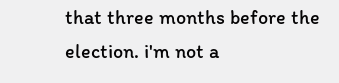that three months before the election. i'm not a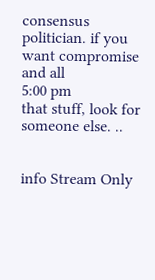consensus politician. if you want compromise and all
5:00 pm
that stuff, look for someone else. ..


info Stream Only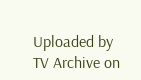Uploaded by TV Archive on